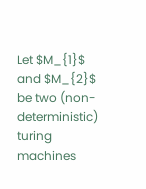Let $M_{1}$ and $M_{2}$ be two (non-deterministic) turing machines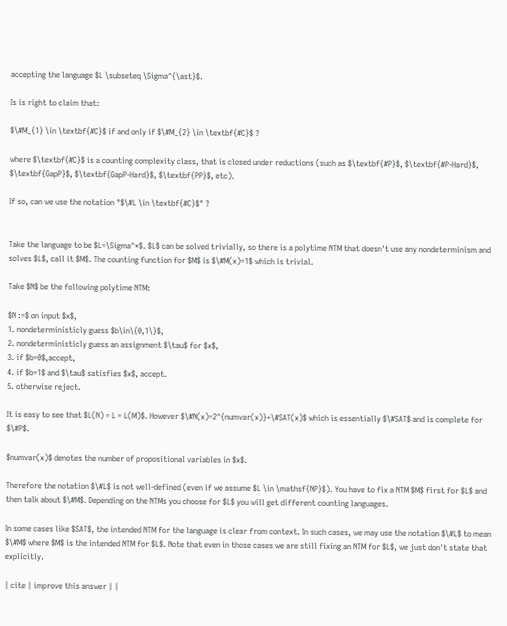accepting the language $L \subseteq \Sigma^{\ast}$.

Is is right to claim that:

$\#M_{1} \in \textbf{#C}$ if and only if $\#M_{2} \in \textbf{#C}$ ?

where $\textbf{#C}$ is a counting complexity class, that is closed under reductions (such as $\textbf{#P}$, $\textbf{#P-Hard}$, $\textbf{GapP}$, $\textbf{GapP-Hard}$, $\textbf{PP}$, etc).

If so, can we use the notation "$\#L \in \textbf{#C}$" ?


Take the language to be $L=\Sigma^*$. $L$ can be solved trivially, so there is a polytime NTM that doesn't use any nondeterminism and solves $L$, call it $M$. The counting function for $M$ is $\#M(x)=1$ which is trivial.

Take $N$ be the following polytime NTM:

$N :=$ on input $x$,
1. nondeterministicly guess $b\in\{0,1\}$,
2. nondeterministicly guess an assignment $\tau$ for $x$,
3. if $b=0$,accept,
4. if $b=1$ and $\tau$ satisfies $x$, accept.
5. otherwise reject.

It is easy to see that $L(N) = L = L(M)$. However $\#N(x)=2^{numvar(x)}+\#SAT(x)$ which is essentially $\#SAT$ and is complete for $\#P$.

$numvar(x)$ denotes the number of propositional variables in $x$.

Therefore the notation $\#L$ is not well-defined (even if we assume $L \in \mathsf{NP}$). You have to fix a NTM $M$ first for $L$ and then talk about $\#M$. Depending on the NTMs you choose for $L$ you will get different counting languages.

In some cases like $SAT$, the intended NTM for the language is clear from context. In such cases, we may use the notation $\#L$ to mean $\#M$ where $M$ is the intended NTM for $L$. Note that even in those cases we are still fixing an NTM for $L$, we just don't state that explicitly.

| cite | improve this answer | |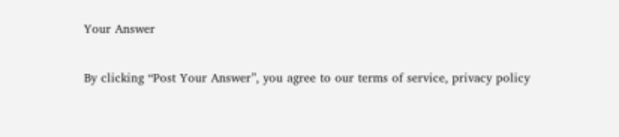Your Answer

By clicking “Post Your Answer”, you agree to our terms of service, privacy policy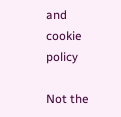and cookie policy

Not the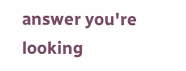answer you're looking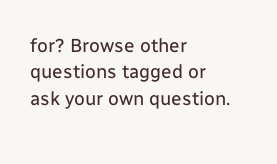for? Browse other questions tagged or ask your own question.